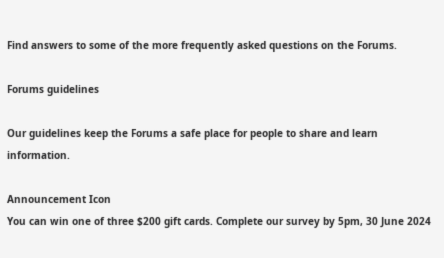Find answers to some of the more frequently asked questions on the Forums.

Forums guidelines

Our guidelines keep the Forums a safe place for people to share and learn information.

Announcement Icon
You can win one of three $200 gift cards. Complete our survey by 5pm, 30 June 2024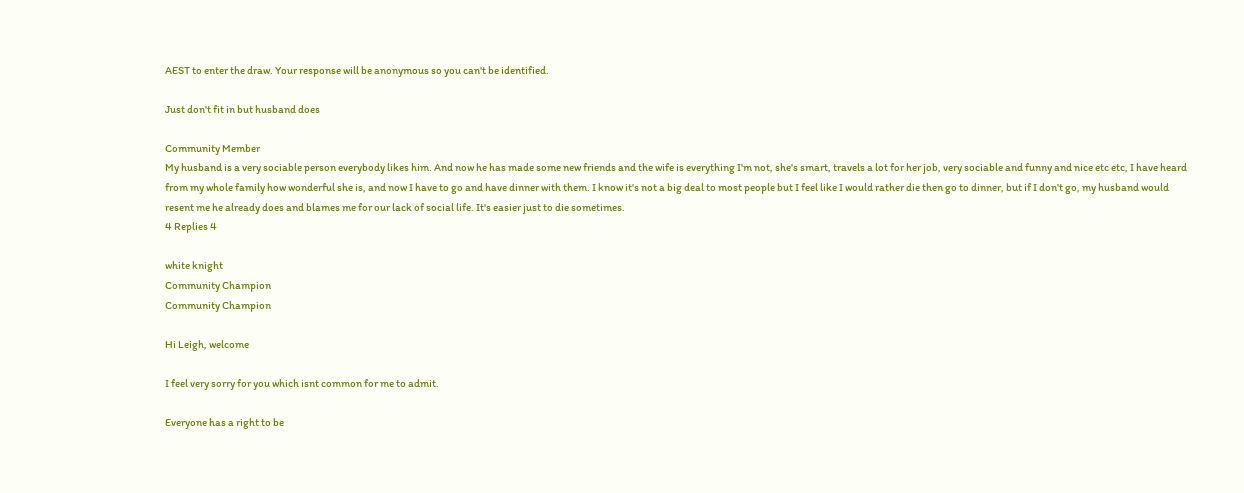AEST to enter the draw. Your response will be anonymous so you can't be identified.

Just don't fit in but husband does

Community Member
My husband is a very sociable person everybody likes him. And now he has made some new friends and the wife is everything I'm not, she's smart, travels a lot for her job, very sociable and funny and nice etc etc, I have heard from my whole family how wonderful she is, and now I have to go and have dinner with them. I know it's not a big deal to most people but I feel like I would rather die then go to dinner, but if I don't go, my husband would resent me he already does and blames me for our lack of social life. It's easier just to die sometimes.
4 Replies 4

white knight
Community Champion
Community Champion

Hi Leigh, welcome

I feel very sorry for you which isnt common for me to admit.

Everyone has a right to be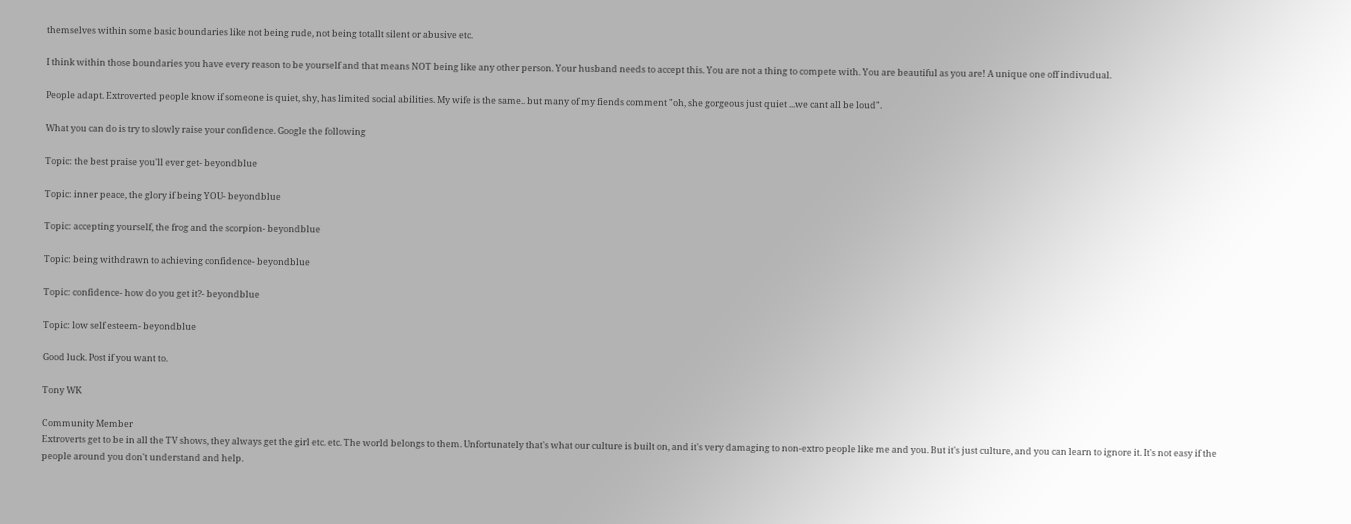themselves within some basic boundaries like not being rude, not being totallt silent or abusive etc.

I think within those boundaries you have every reason to be yourself and that means NOT being like any other person. Your husband needs to accept this. You are not a thing to compete with. You are beautiful as you are! A unique one off indivudual.

People adapt. Extroverted people know if someone is quiet, shy, has limited social abilities. My wife is the same.. but many of my fiends comment "oh, she gorgeous just quiet ...we cant all be loud".

What you can do is try to slowly raise your confidence. Google the following

Topic: the best praise you'll ever get- beyondblue

Topic: inner peace, the glory if being YOU- beyondblue

Topic: accepting yourself, the frog and the scorpion- beyondblue

Topic: being withdrawn to achieving confidence- beyondblue

Topic: confidence- how do you get it?- beyondblue

Topic: low self esteem- beyondblue

Good luck. Post if you want to.

Tony WK

Community Member
Extroverts get to be in all the TV shows, they always get the girl etc. etc. The world belongs to them. Unfortunately that's what our culture is built on, and it's very damaging to non-extro people like me and you. But it's just culture, and you can learn to ignore it. It's not easy if the people around you don't understand and help.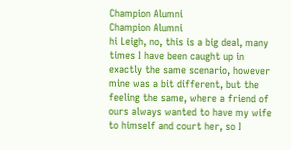Champion Alumni
Champion Alumni
hi Leigh, no, this is a big deal, many times I have been caught up in exactly the same scenario, however mine was a bit different, but the feeling the same, where a friend of ours always wanted to have my wife to himself and court her, so I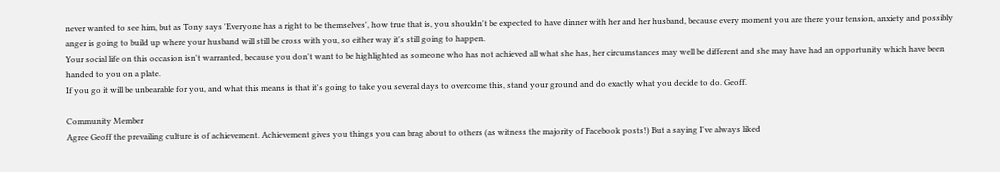never wanted to see him, but as Tony says 'Everyone has a right to be themselves', how true that is, you shouldn't be expected to have dinner with her and her husband, because every moment you are there your tension, anxiety and possibly anger is going to build up where your husband will still be cross with you, so either way it's still going to happen.
Your social life on this occasion isn't warranted, because you don't want to be highlighted as someone who has not achieved all what she has, her circumstances may well be different and she may have had an opportunity which have been handed to you on a plate.
If you go it will be unbearable for you, and what this means is that it's going to take you several days to overcome this, stand your ground and do exactly what you decide to do. Geoff.

Community Member
Agree Geoff the prevailing culture is of achievement. Achievement gives you things you can brag about to others (as witness the majority of Facebook posts!) But a saying I've always liked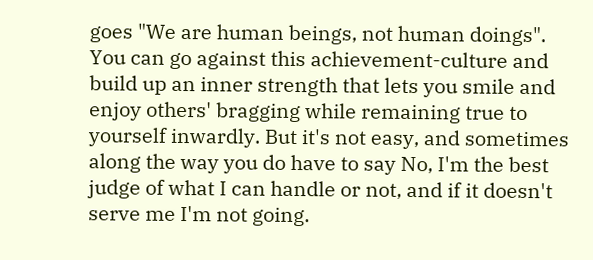goes "We are human beings, not human doings". You can go against this achievement-culture and build up an inner strength that lets you smile and enjoy others' bragging while remaining true to yourself inwardly. But it's not easy, and sometimes along the way you do have to say No, I'm the best judge of what I can handle or not, and if it doesn't serve me I'm not going.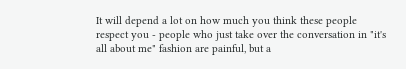It will depend a lot on how much you think these people respect you - people who just take over the conversation in "it's all about me" fashion are painful, but a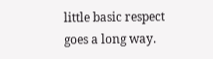little basic respect goes a long way.